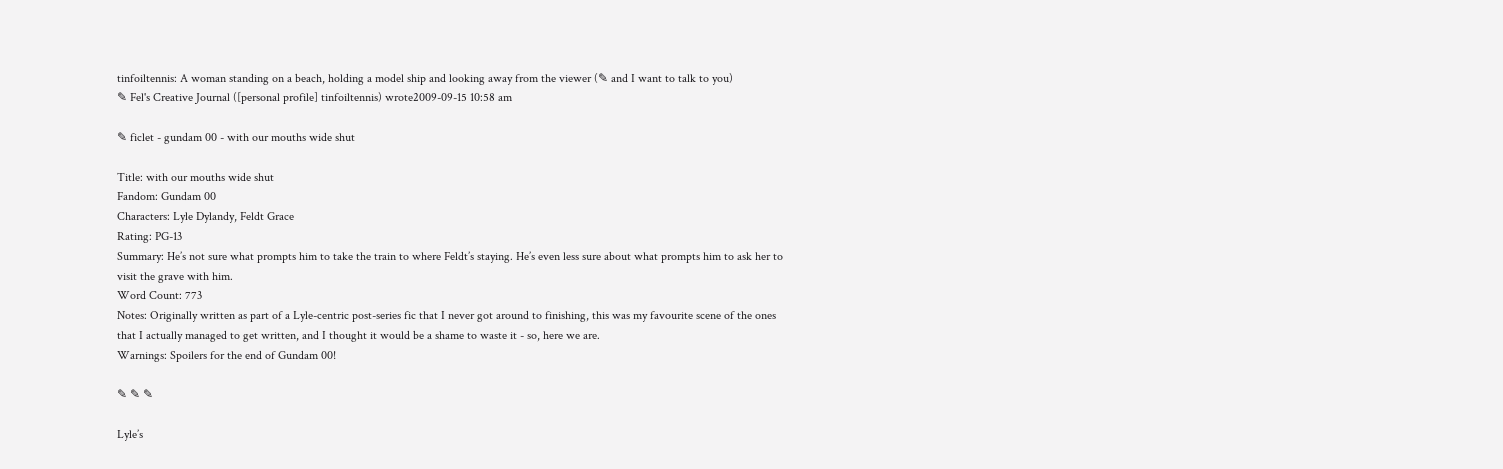tinfoiltennis: A woman standing on a beach, holding a model ship and looking away from the viewer (✎ and I want to talk to you)
✎ Fel's Creative Journal ([personal profile] tinfoiltennis) wrote2009-09-15 10:58 am

✎ ficlet - gundam 00 - with our mouths wide shut

Title: with our mouths wide shut
Fandom: Gundam 00
Characters: Lyle Dylandy, Feldt Grace
Rating: PG-13
Summary: He’s not sure what prompts him to take the train to where Feldt’s staying. He’s even less sure about what prompts him to ask her to visit the grave with him.
Word Count: 773
Notes: Originally written as part of a Lyle-centric post-series fic that I never got around to finishing, this was my favourite scene of the ones that I actually managed to get written, and I thought it would be a shame to waste it - so, here we are.
Warnings: Spoilers for the end of Gundam 00!

✎ ✎ ✎

Lyle’s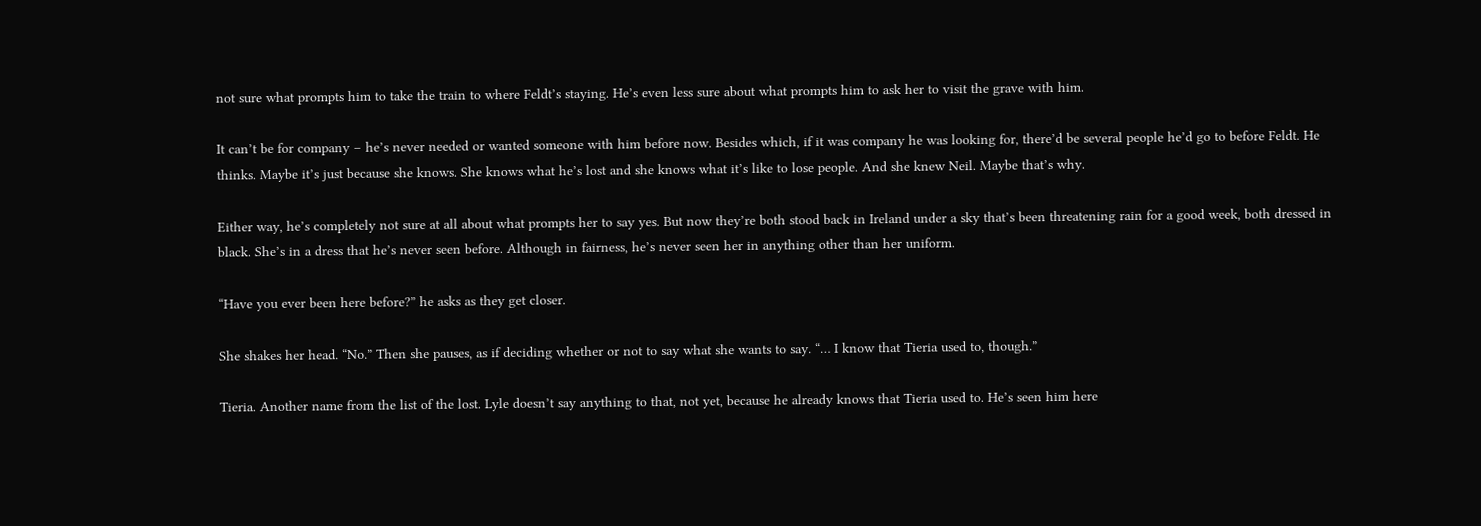not sure what prompts him to take the train to where Feldt’s staying. He’s even less sure about what prompts him to ask her to visit the grave with him.

It can’t be for company – he’s never needed or wanted someone with him before now. Besides which, if it was company he was looking for, there’d be several people he’d go to before Feldt. He thinks. Maybe it’s just because she knows. She knows what he’s lost and she knows what it’s like to lose people. And she knew Neil. Maybe that’s why.

Either way, he’s completely not sure at all about what prompts her to say yes. But now they’re both stood back in Ireland under a sky that’s been threatening rain for a good week, both dressed in black. She’s in a dress that he’s never seen before. Although in fairness, he’s never seen her in anything other than her uniform.

“Have you ever been here before?” he asks as they get closer.

She shakes her head. “No.” Then she pauses, as if deciding whether or not to say what she wants to say. “… I know that Tieria used to, though.”

Tieria. Another name from the list of the lost. Lyle doesn’t say anything to that, not yet, because he already knows that Tieria used to. He’s seen him here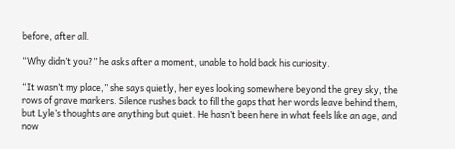before, after all.

“Why didn’t you?” he asks after a moment, unable to hold back his curiosity.

“It wasn’t my place,” she says quietly, her eyes looking somewhere beyond the grey sky, the rows of grave markers. Silence rushes back to fill the gaps that her words leave behind them, but Lyle’s thoughts are anything but quiet. He hasn’t been here in what feels like an age, and now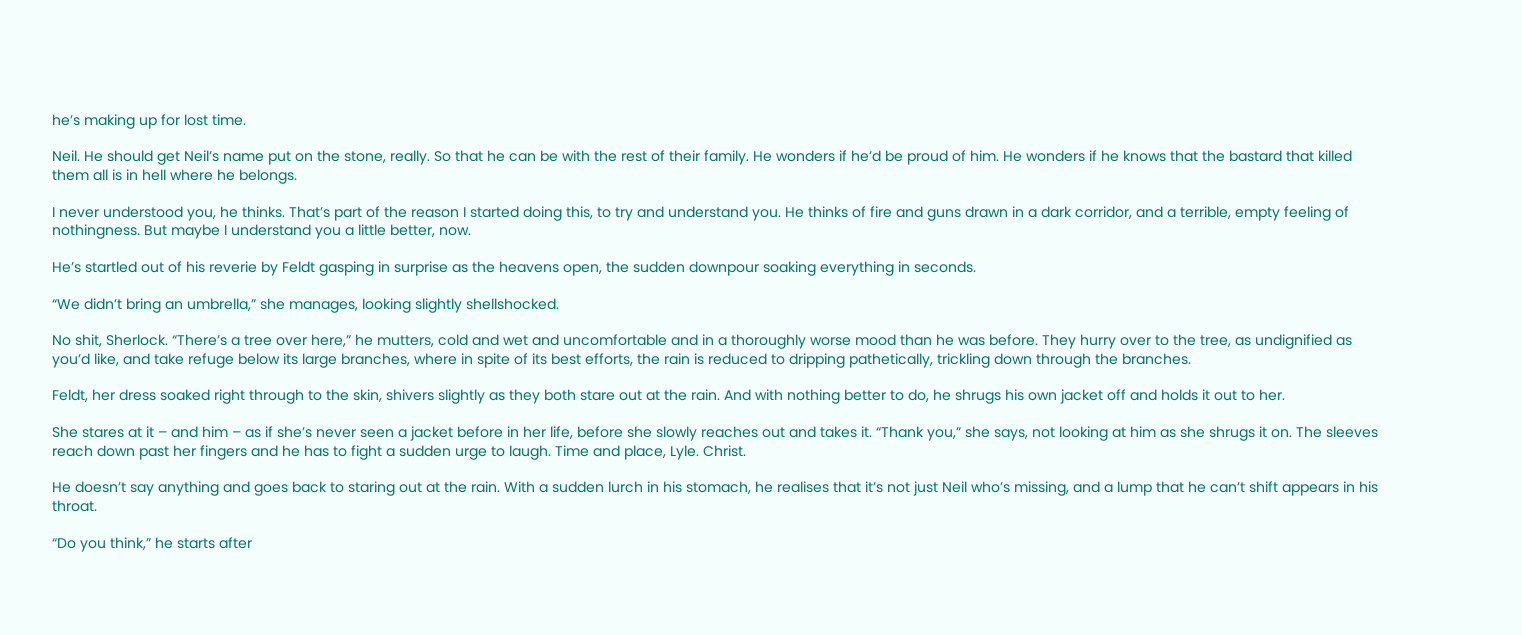he’s making up for lost time.

Neil. He should get Neil’s name put on the stone, really. So that he can be with the rest of their family. He wonders if he’d be proud of him. He wonders if he knows that the bastard that killed them all is in hell where he belongs.

I never understood you, he thinks. That’s part of the reason I started doing this, to try and understand you. He thinks of fire and guns drawn in a dark corridor, and a terrible, empty feeling of nothingness. But maybe I understand you a little better, now.

He’s startled out of his reverie by Feldt gasping in surprise as the heavens open, the sudden downpour soaking everything in seconds.

“We didn’t bring an umbrella,” she manages, looking slightly shellshocked.

No shit, Sherlock. “There’s a tree over here,” he mutters, cold and wet and uncomfortable and in a thoroughly worse mood than he was before. They hurry over to the tree, as undignified as you’d like, and take refuge below its large branches, where in spite of its best efforts, the rain is reduced to dripping pathetically, trickling down through the branches.

Feldt, her dress soaked right through to the skin, shivers slightly as they both stare out at the rain. And with nothing better to do, he shrugs his own jacket off and holds it out to her.

She stares at it – and him – as if she’s never seen a jacket before in her life, before she slowly reaches out and takes it. “Thank you,” she says, not looking at him as she shrugs it on. The sleeves reach down past her fingers and he has to fight a sudden urge to laugh. Time and place, Lyle. Christ.

He doesn’t say anything and goes back to staring out at the rain. With a sudden lurch in his stomach, he realises that it’s not just Neil who’s missing, and a lump that he can’t shift appears in his throat.

“Do you think,” he starts after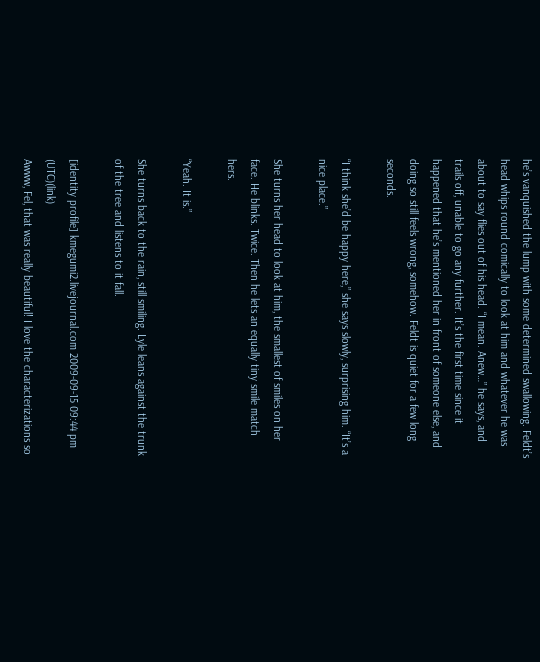he’s vanquished the lump with some determined swallowing. Feldt’s head whips round comically to look at him and whatever he was about to say flies out of his head. “I mean. Anew…” he says, and trails off, unable to go any further. It’s the first time since it happened that he’s mentioned her in front of someone else, and doing so still feels wrong, somehow. Feldt is quiet for a few long seconds.

“I think she’d be happy here,” she says slowly, surprising him. “It’s a nice place.”

She turns her head to look at him, the smallest of smiles on her face. He blinks. Twice. Then he lets an equally tiny smile match hers.

“Yeah. It is.”

She turns back to the rain, still smiling. Lyle leans against the trunk of the tree and listens to it fall.

[identity profile] kmegumi2.livejournal.com 2009-09-15 09:44 pm (UTC)(link)
Awww, Fel, that was really beautiful! I love the characterizations so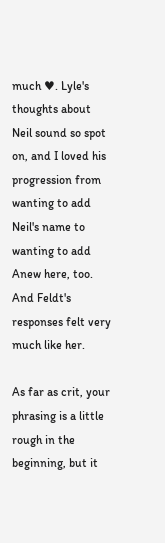much ♥. Lyle's thoughts about Neil sound so spot on, and I loved his progression from wanting to add Neil's name to wanting to add Anew here, too. And Feldt's responses felt very much like her.

As far as crit, your phrasing is a little rough in the beginning, but it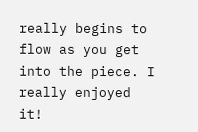really begins to flow as you get into the piece. I really enjoyed it!